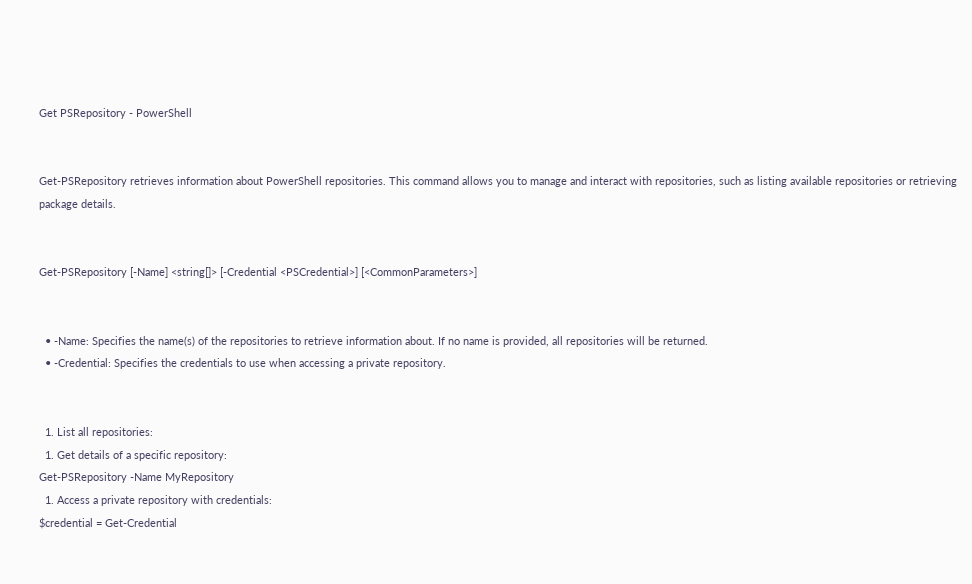Get PSRepository - PowerShell


Get-PSRepository retrieves information about PowerShell repositories. This command allows you to manage and interact with repositories, such as listing available repositories or retrieving package details.


Get-PSRepository [-Name] <string[]> [-Credential <PSCredential>] [<CommonParameters>]


  • -Name: Specifies the name(s) of the repositories to retrieve information about. If no name is provided, all repositories will be returned.
  • -Credential: Specifies the credentials to use when accessing a private repository.


  1. List all repositories:
  1. Get details of a specific repository:
Get-PSRepository -Name MyRepository
  1. Access a private repository with credentials:
$credential = Get-Credential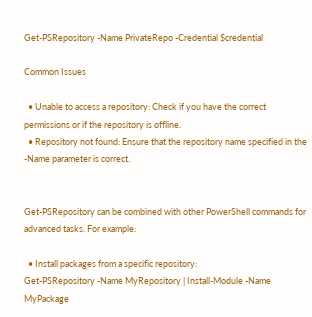Get-PSRepository -Name PrivateRepo -Credential $credential

Common Issues

  • Unable to access a repository: Check if you have the correct permissions or if the repository is offline.
  • Repository not found: Ensure that the repository name specified in the -Name parameter is correct.


Get-PSRepository can be combined with other PowerShell commands for advanced tasks. For example:

  • Install packages from a specific repository:
Get-PSRepository -Name MyRepository | Install-Module -Name MyPackage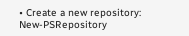• Create a new repository:
New-PSRepository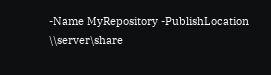-Name MyRepository -PublishLocation \\server\share